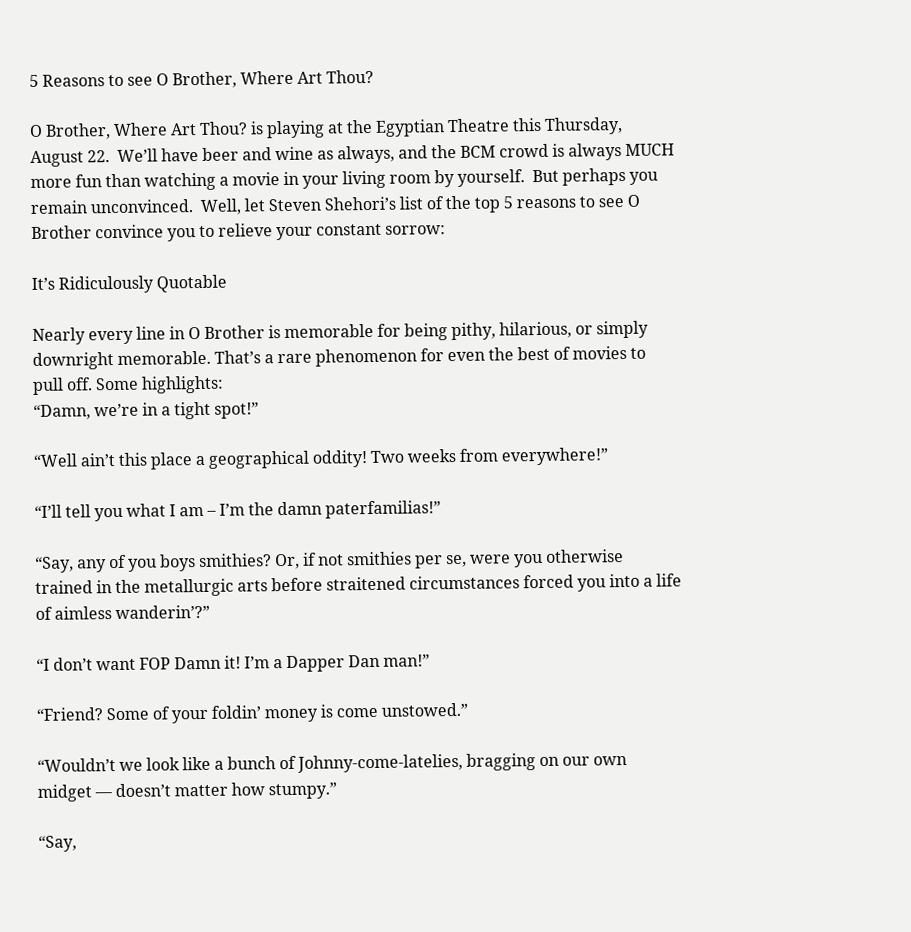5 Reasons to see O Brother, Where Art Thou?

O Brother, Where Art Thou? is playing at the Egyptian Theatre this Thursday, August 22.  We’ll have beer and wine as always, and the BCM crowd is always MUCH more fun than watching a movie in your living room by yourself.  But perhaps you remain unconvinced.  Well, let Steven Shehori’s list of the top 5 reasons to see O Brother convince you to relieve your constant sorrow:

It’s Ridiculously Quotable

Nearly every line in O Brother is memorable for being pithy, hilarious, or simply downright memorable. That’s a rare phenomenon for even the best of movies to pull off. Some highlights:
“Damn, we’re in a tight spot!”

“Well ain’t this place a geographical oddity! Two weeks from everywhere!”

“I’ll tell you what I am – I’m the damn paterfamilias!”

“Say, any of you boys smithies? Or, if not smithies per se, were you otherwise trained in the metallurgic arts before straitened circumstances forced you into a life of aimless wanderin’?”

“I don’t want FOP Damn it! I’m a Dapper Dan man!”

“Friend? Some of your foldin’ money is come unstowed.”

“Wouldn’t we look like a bunch of Johnny-come-latelies, bragging on our own midget — doesn’t matter how stumpy.”

“Say,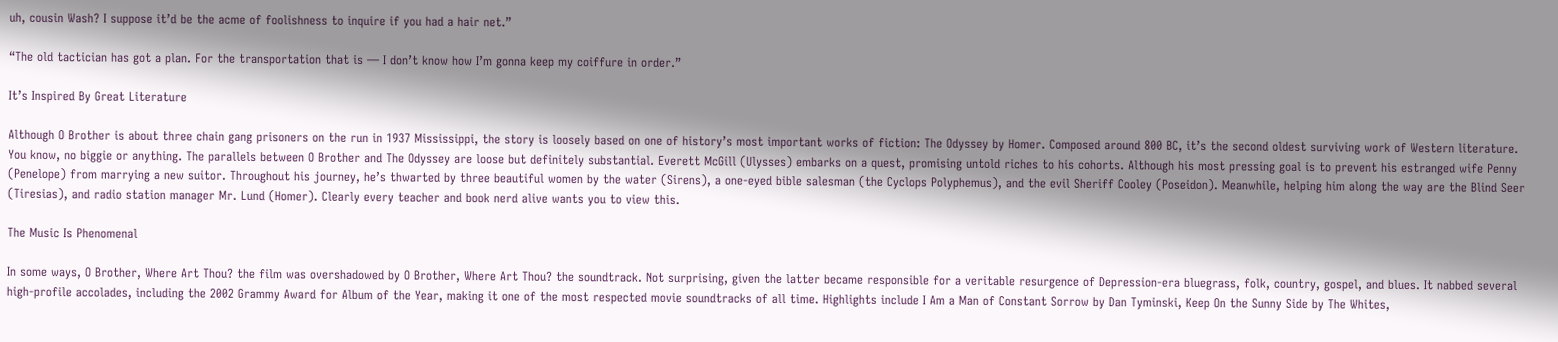uh, cousin Wash? I suppose it’d be the acme of foolishness to inquire if you had a hair net.”

“The old tactician has got a plan. For the transportation that is — I don’t know how I’m gonna keep my coiffure in order.”

It’s Inspired By Great Literature

Although O Brother is about three chain gang prisoners on the run in 1937 Mississippi, the story is loosely based on one of history’s most important works of fiction: The Odyssey by Homer. Composed around 800 BC, it’s the second oldest surviving work of Western literature. You know, no biggie or anything. The parallels between O Brother and The Odyssey are loose but definitely substantial. Everett McGill (Ulysses) embarks on a quest, promising untold riches to his cohorts. Although his most pressing goal is to prevent his estranged wife Penny (Penelope) from marrying a new suitor. Throughout his journey, he’s thwarted by three beautiful women by the water (Sirens), a one-eyed bible salesman (the Cyclops Polyphemus), and the evil Sheriff Cooley (Poseidon). Meanwhile, helping him along the way are the Blind Seer (Tiresias), and radio station manager Mr. Lund (Homer). Clearly every teacher and book nerd alive wants you to view this.

The Music Is Phenomenal

In some ways, O Brother, Where Art Thou? the film was overshadowed by O Brother, Where Art Thou? the soundtrack. Not surprising, given the latter became responsible for a veritable resurgence of Depression-era bluegrass, folk, country, gospel, and blues. It nabbed several high-profile accolades, including the 2002 Grammy Award for Album of the Year, making it one of the most respected movie soundtracks of all time. Highlights include I Am a Man of Constant Sorrow by Dan Tyminski, Keep On the Sunny Side by The Whites,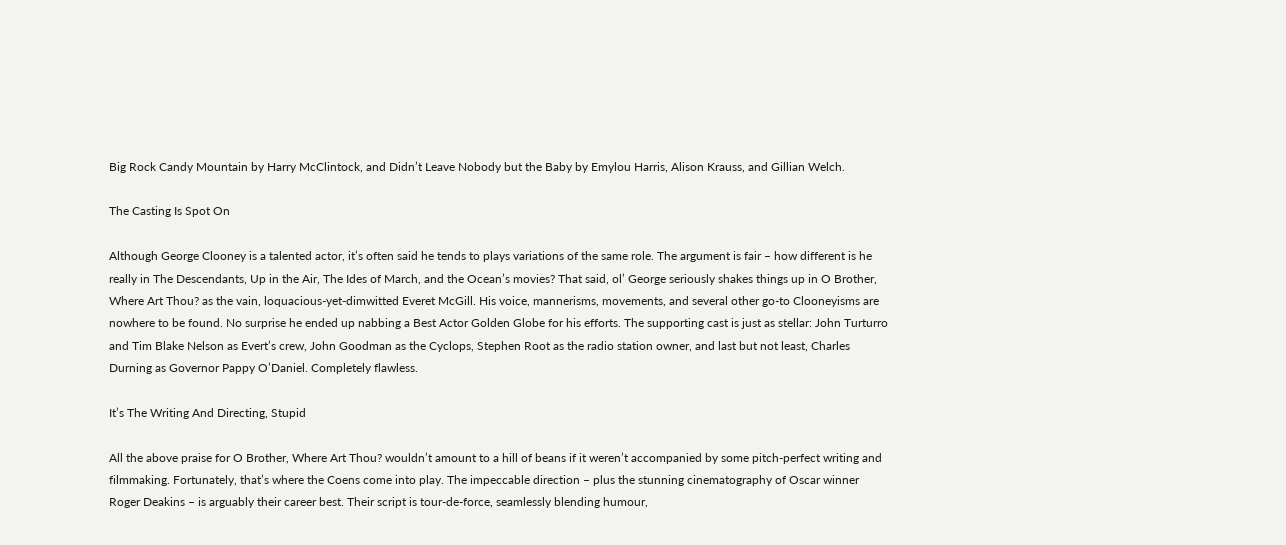Big Rock Candy Mountain by Harry McClintock, and Didn’t Leave Nobody but the Baby by Emylou Harris, Alison Krauss, and Gillian Welch.

The Casting Is Spot On

Although George Clooney is a talented actor, it’s often said he tends to plays variations of the same role. The argument is fair – how different is he really in The Descendants, Up in the Air, The Ides of March, and the Ocean’s movies? That said, ol’ George seriously shakes things up in O Brother, Where Art Thou? as the vain, loquacious-yet-dimwitted Everet McGill. His voice, mannerisms, movements, and several other go-to Clooneyisms are nowhere to be found. No surprise he ended up nabbing a Best Actor Golden Globe for his efforts. The supporting cast is just as stellar: John Turturro and Tim Blake Nelson as Evert’s crew, John Goodman as the Cyclops, Stephen Root as the radio station owner, and last but not least, Charles Durning as Governor Pappy O’Daniel. Completely flawless.

It’s The Writing And Directing, Stupid

All the above praise for O Brother, Where Art Thou? wouldn’t amount to a hill of beans if it weren’t accompanied by some pitch-perfect writing and filmmaking. Fortunately, that’s where the Coens come into play. The impeccable direction – plus the stunning cinematography of Oscar winner Roger Deakins – is arguably their career best. Their script is tour-de-force, seamlessly blending humour,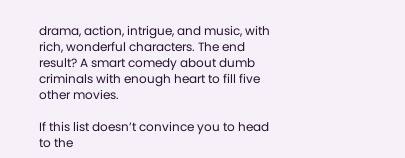drama, action, intrigue, and music, with rich, wonderful characters. The end result? A smart comedy about dumb criminals with enough heart to fill five other movies.

If this list doesn’t convince you to head to the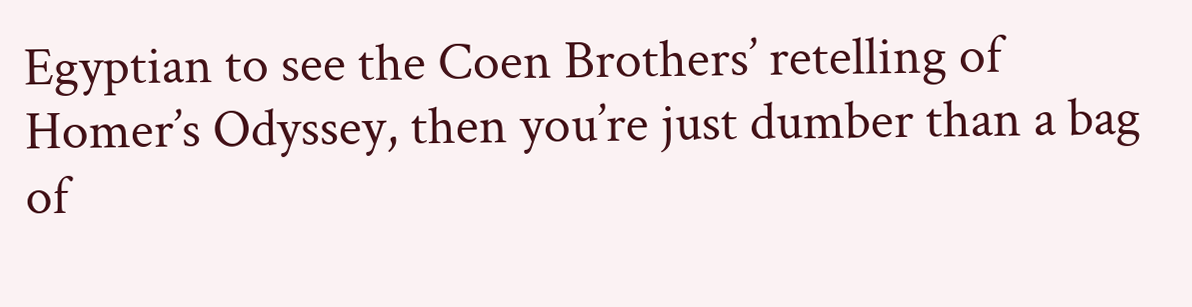Egyptian to see the Coen Brothers’ retelling of Homer’s Odyssey, then you’re just dumber than a bag of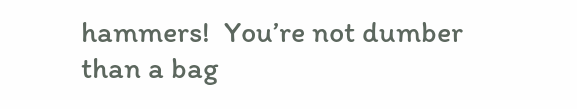hammers!  You’re not dumber than a bag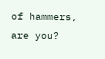of hammers, are you?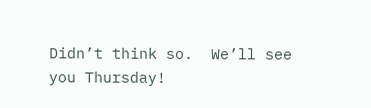Didn’t think so.  We’ll see you Thursday!